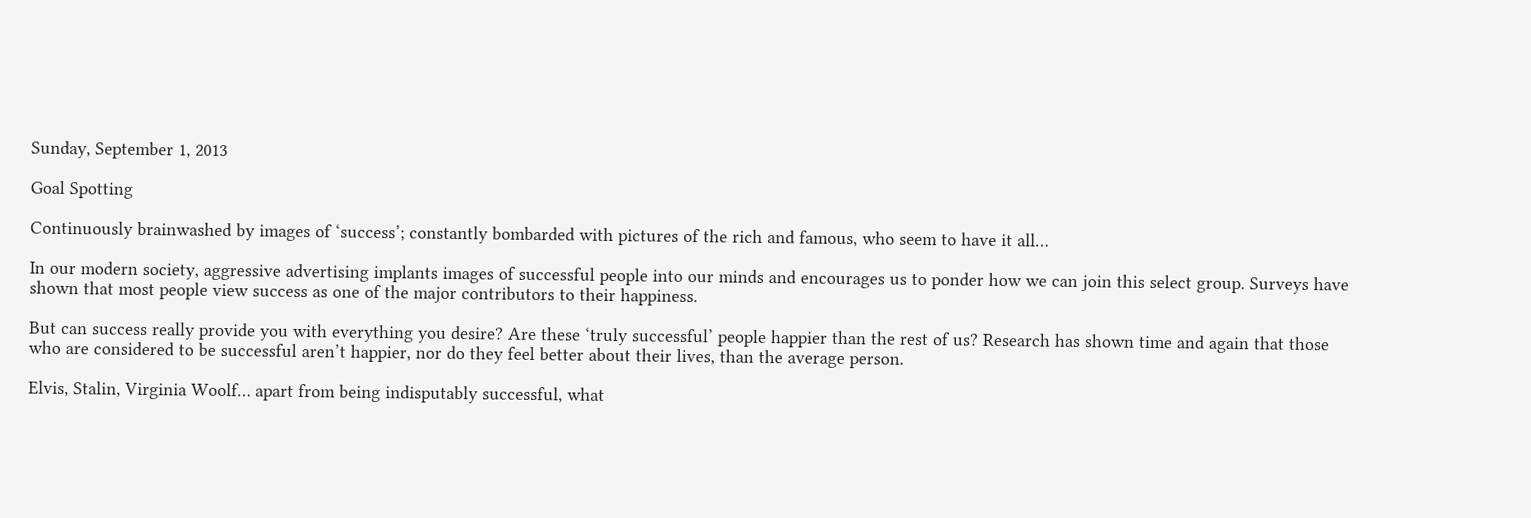Sunday, September 1, 2013

Goal Spotting

Continuously brainwashed by images of ‘success’; constantly bombarded with pictures of the rich and famous, who seem to have it all…

In our modern society, aggressive advertising implants images of successful people into our minds and encourages us to ponder how we can join this select group. Surveys have shown that most people view success as one of the major contributors to their happiness.

But can success really provide you with everything you desire? Are these ‘truly successful’ people happier than the rest of us? Research has shown time and again that those who are considered to be successful aren’t happier, nor do they feel better about their lives, than the average person.

Elvis, Stalin, Virginia Woolf… apart from being indisputably successful, what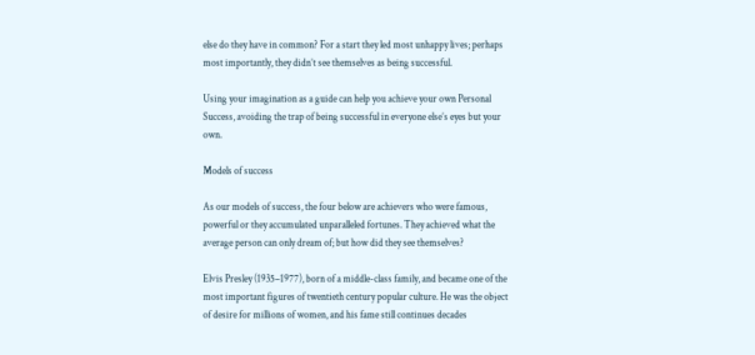else do they have in common? For a start they led most unhappy lives; perhaps most importantly, they didn’t see themselves as being successful.

Using your imagination as a guide can help you achieve your own Personal Success, avoiding the trap of being successful in everyone else’s eyes but your own.

Models of success

As our models of success, the four below are achievers who were famous, powerful or they accumulated unparalleled fortunes. They achieved what the average person can only dream of; but how did they see themselves?

Elvis Presley (1935–1977), born of a middle-class family, and became one of the most important figures of twentieth century popular culture. He was the object of desire for millions of women, and his fame still continues decades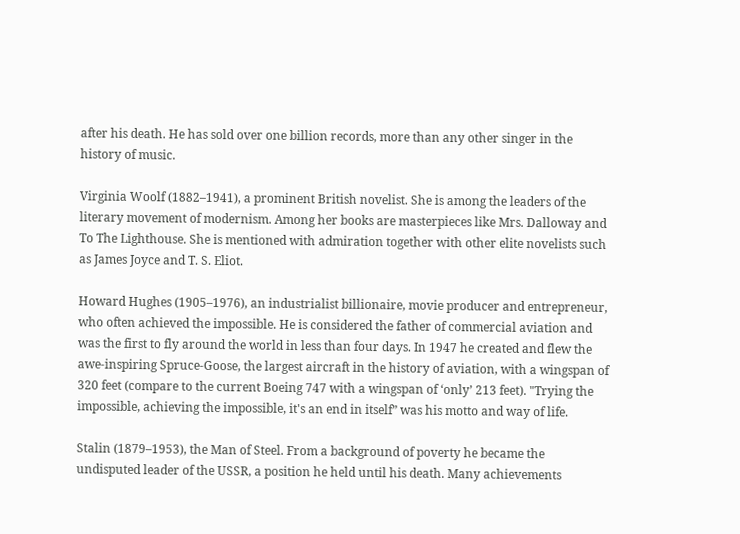after his death. He has sold over one billion records, more than any other singer in the history of music.

Virginia Woolf (1882–1941), a prominent British novelist. She is among the leaders of the literary movement of modernism. Among her books are masterpieces like Mrs. Dalloway and To The Lighthouse. She is mentioned with admiration together with other elite novelists such as James Joyce and T. S. Eliot.

Howard Hughes (1905–1976), an industrialist billionaire, movie producer and entrepreneur, who often achieved the impossible. He is considered the father of commercial aviation and was the first to fly around the world in less than four days. In 1947 he created and flew the awe-inspiring Spruce-Goose, the largest aircraft in the history of aviation, with a wingspan of 320 feet (compare to the current Boeing 747 with a wingspan of ‘only’ 213 feet). "Trying the impossible, achieving the impossible, it's an end in itself” was his motto and way of life.

Stalin (1879–1953), the Man of Steel. From a background of poverty he became the undisputed leader of the USSR, a position he held until his death. Many achievements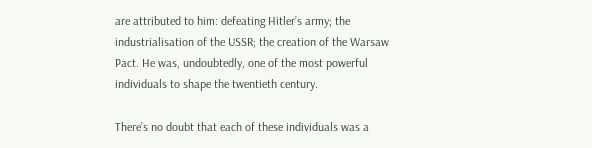are attributed to him: defeating Hitler’s army; the industrialisation of the USSR; the creation of the Warsaw Pact. He was, undoubtedly, one of the most powerful individuals to shape the twentieth century.

There’s no doubt that each of these individuals was a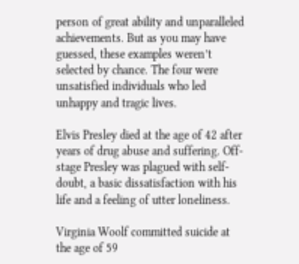person of great ability and unparalleled achievements. But as you may have guessed, these examples weren’t selected by chance. The four were unsatisfied individuals who led unhappy and tragic lives.

Elvis Presley died at the age of 42 after years of drug abuse and suffering. Off-stage Presley was plagued with self-doubt, a basic dissatisfaction with his life and a feeling of utter loneliness.

Virginia Woolf committed suicide at the age of 59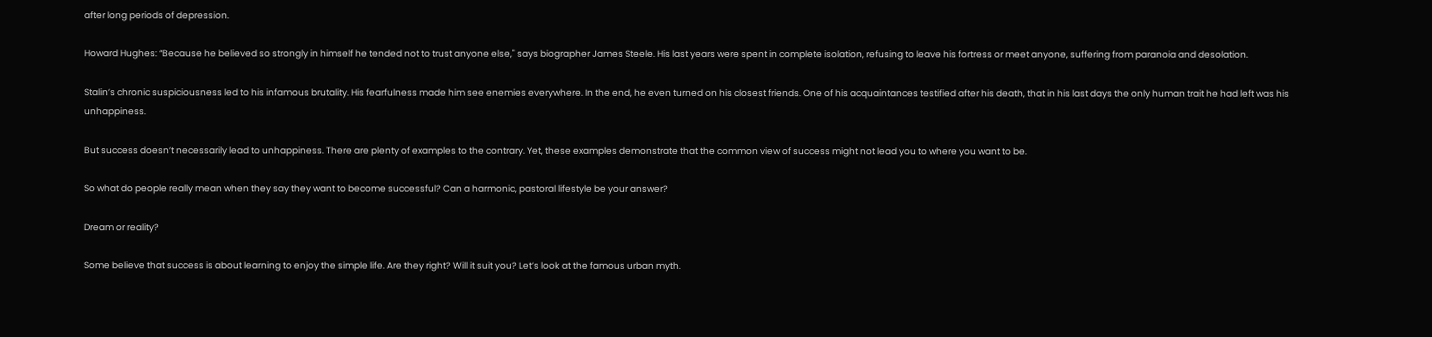after long periods of depression.

Howard Hughes: “Because he believed so strongly in himself he tended not to trust anyone else," says biographer James Steele. His last years were spent in complete isolation, refusing to leave his fortress or meet anyone, suffering from paranoia and desolation.

Stalin’s chronic suspiciousness led to his infamous brutality. His fearfulness made him see enemies everywhere. In the end, he even turned on his closest friends. One of his acquaintances testified after his death, that in his last days the only human trait he had left was his unhappiness.

But success doesn’t necessarily lead to unhappiness. There are plenty of examples to the contrary. Yet, these examples demonstrate that the common view of success might not lead you to where you want to be.

So what do people really mean when they say they want to become successful? Can a harmonic, pastoral lifestyle be your answer?

Dream or reality?

Some believe that success is about learning to enjoy the simple life. Are they right? Will it suit you? Let’s look at the famous urban myth.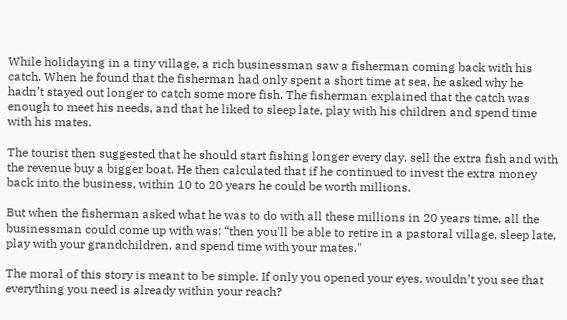While holidaying in a tiny village, a rich businessman saw a fisherman coming back with his catch. When he found that the fisherman had only spent a short time at sea, he asked why he hadn’t stayed out longer to catch some more fish. The fisherman explained that the catch was enough to meet his needs, and that he liked to sleep late, play with his children and spend time with his mates.

The tourist then suggested that he should start fishing longer every day, sell the extra fish and with the revenue buy a bigger boat. He then calculated that if he continued to invest the extra money back into the business, within 10 to 20 years he could be worth millions.

But when the fisherman asked what he was to do with all these millions in 20 years time, all the businessman could come up with was: “then you'll be able to retire in a pastoral village, sleep late, play with your grandchildren, and spend time with your mates."

The moral of this story is meant to be simple. If only you opened your eyes, wouldn’t you see that everything you need is already within your reach?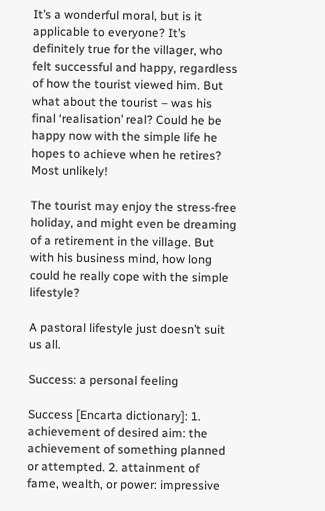It’s a wonderful moral, but is it applicable to everyone? It’s definitely true for the villager, who felt successful and happy, regardless of how the tourist viewed him. But what about the tourist – was his final ‘realisation’ real? Could he be happy now with the simple life he hopes to achieve when he retires? Most unlikely!

The tourist may enjoy the stress-free holiday, and might even be dreaming of a retirement in the village. But with his business mind, how long could he really cope with the simple lifestyle?

A pastoral lifestyle just doesn’t suit us all.

Success: a personal feeling

Success [Encarta dictionary]: 1. achievement of desired aim: the achievement of something planned or attempted. 2. attainment of fame, wealth, or power: impressive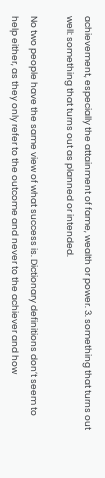achievement, especially the attainment of fame, wealth or power. 3. something that turns out well: something that turns out as planned or intended.

No two people have the same view of what success is. Dictionary definitions don’t seem to help either, as they only refer to the outcome and never to the achiever and how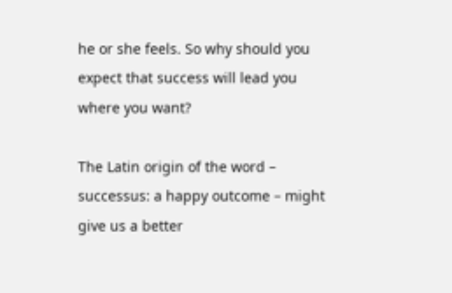he or she feels. So why should you expect that success will lead you where you want?

The Latin origin of the word – successus: a happy outcome – might give us a better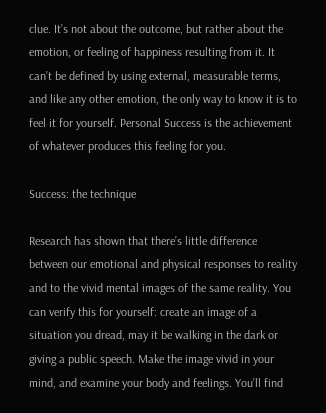clue. It’s not about the outcome, but rather about the emotion, or feeling of happiness resulting from it. It can’t be defined by using external, measurable terms, and like any other emotion, the only way to know it is to feel it for yourself. Personal Success is the achievement of whatever produces this feeling for you.

Success: the technique

Research has shown that there’s little difference between our emotional and physical responses to reality and to the vivid mental images of the same reality. You can verify this for yourself: create an image of a situation you dread, may it be walking in the dark or giving a public speech. Make the image vivid in your mind, and examine your body and feelings. You’ll find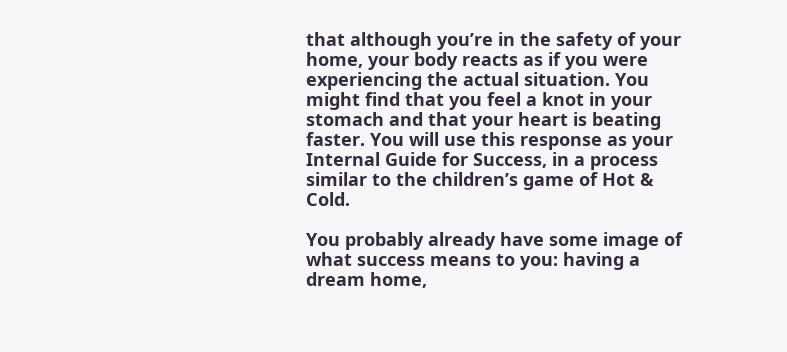that although you’re in the safety of your home, your body reacts as if you were experiencing the actual situation. You might find that you feel a knot in your stomach and that your heart is beating faster. You will use this response as your Internal Guide for Success, in a process similar to the children’s game of Hot & Cold.

You probably already have some image of what success means to you: having a dream home,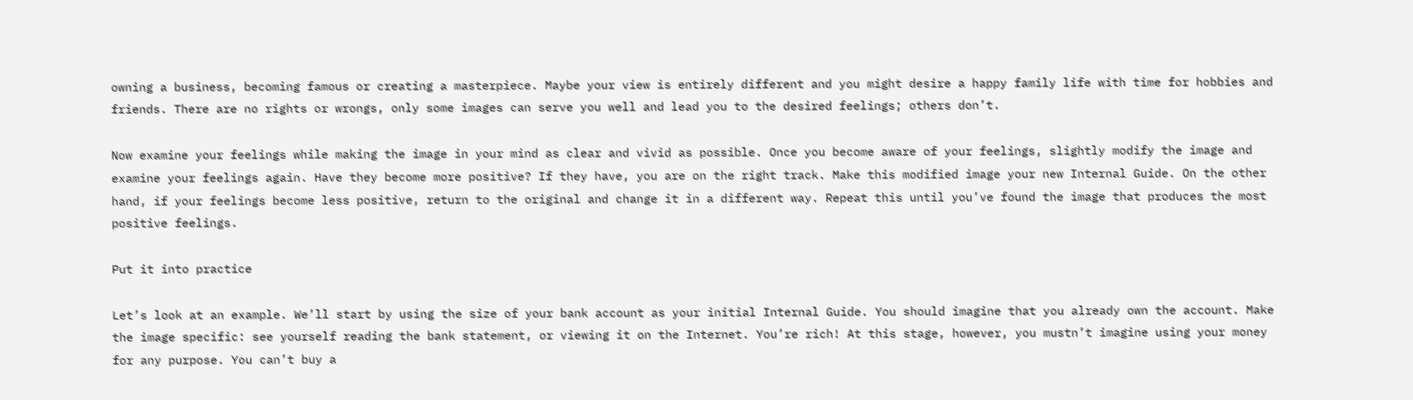owning a business, becoming famous or creating a masterpiece. Maybe your view is entirely different and you might desire a happy family life with time for hobbies and friends. There are no rights or wrongs, only some images can serve you well and lead you to the desired feelings; others don’t.

Now examine your feelings while making the image in your mind as clear and vivid as possible. Once you become aware of your feelings, slightly modify the image and examine your feelings again. Have they become more positive? If they have, you are on the right track. Make this modified image your new Internal Guide. On the other hand, if your feelings become less positive, return to the original and change it in a different way. Repeat this until you’ve found the image that produces the most positive feelings.

Put it into practice

Let’s look at an example. We’ll start by using the size of your bank account as your initial Internal Guide. You should imagine that you already own the account. Make the image specific: see yourself reading the bank statement, or viewing it on the Internet. You’re rich! At this stage, however, you mustn’t imagine using your money for any purpose. You can’t buy a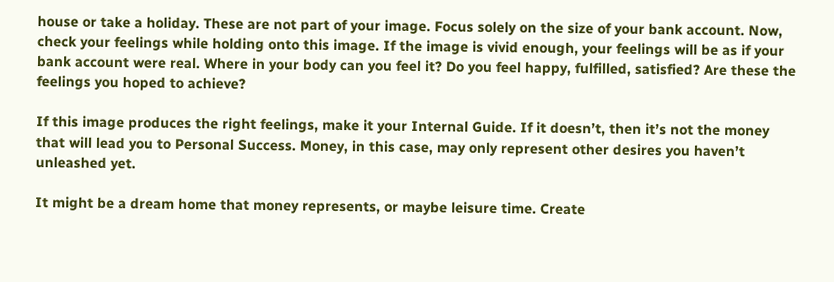house or take a holiday. These are not part of your image. Focus solely on the size of your bank account. Now, check your feelings while holding onto this image. If the image is vivid enough, your feelings will be as if your bank account were real. Where in your body can you feel it? Do you feel happy, fulfilled, satisfied? Are these the feelings you hoped to achieve?

If this image produces the right feelings, make it your Internal Guide. If it doesn’t, then it’s not the money that will lead you to Personal Success. Money, in this case, may only represent other desires you haven’t unleashed yet.

It might be a dream home that money represents, or maybe leisure time. Create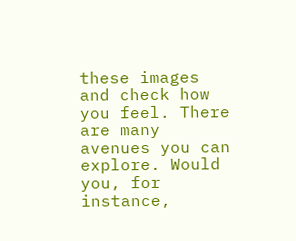these images and check how you feel. There are many avenues you can explore. Would you, for instance,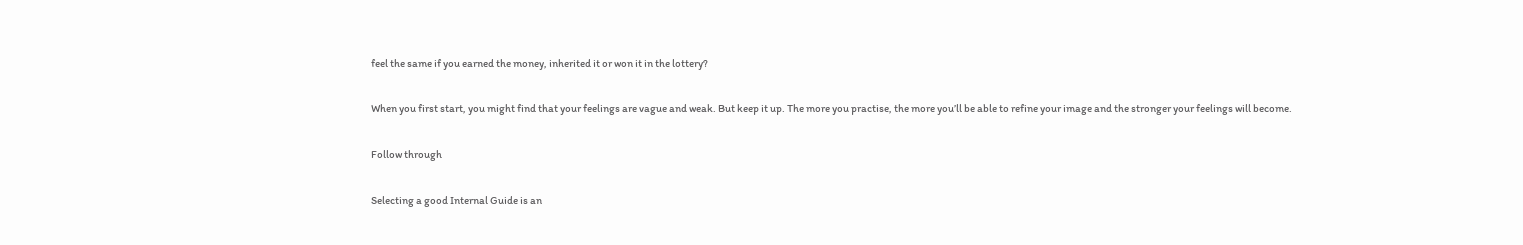feel the same if you earned the money, inherited it or won it in the lottery?

When you first start, you might find that your feelings are vague and weak. But keep it up. The more you practise, the more you’ll be able to refine your image and the stronger your feelings will become.

Follow through

Selecting a good Internal Guide is an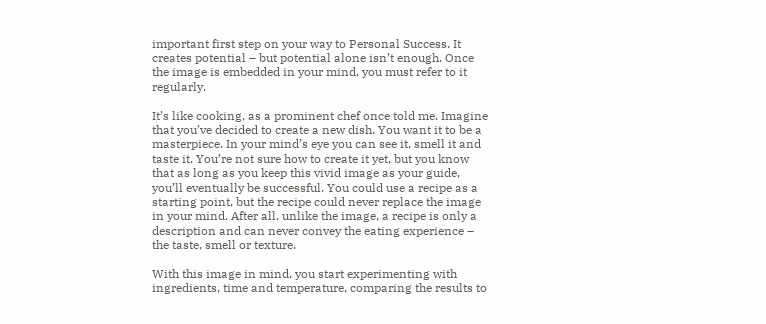important first step on your way to Personal Success. It creates potential – but potential alone isn’t enough. Once the image is embedded in your mind, you must refer to it regularly.

It’s like cooking, as a prominent chef once told me. Imagine that you’ve decided to create a new dish. You want it to be a masterpiece. In your mind’s eye you can see it, smell it and taste it. You’re not sure how to create it yet, but you know that as long as you keep this vivid image as your guide, you’ll eventually be successful. You could use a recipe as a starting point, but the recipe could never replace the image in your mind. After all, unlike the image, a recipe is only a description and can never convey the eating experience – the taste, smell or texture.

With this image in mind, you start experimenting with ingredients, time and temperature, comparing the results to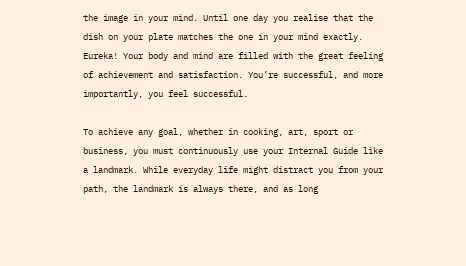the image in your mind. Until one day you realise that the dish on your plate matches the one in your mind exactly. Eureka! Your body and mind are filled with the great feeling of achievement and satisfaction. You’re successful, and more importantly, you feel successful.

To achieve any goal, whether in cooking, art, sport or business, you must continuously use your Internal Guide like a landmark. While everyday life might distract you from your path, the landmark is always there, and as long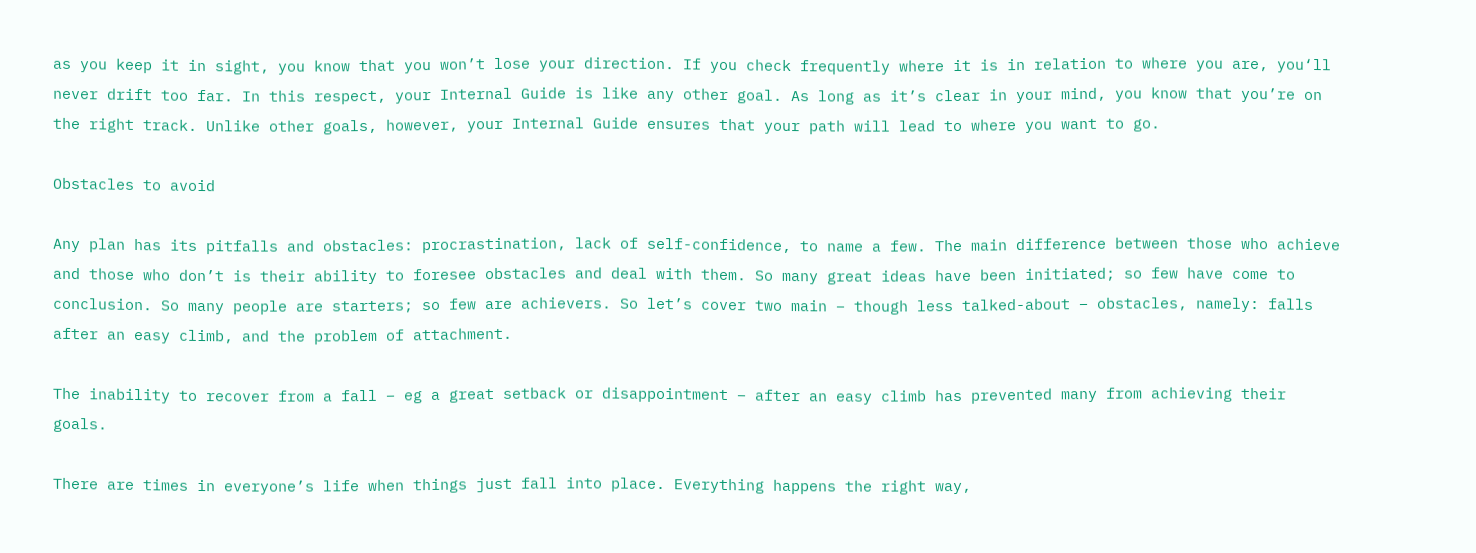as you keep it in sight, you know that you won’t lose your direction. If you check frequently where it is in relation to where you are, you‘ll never drift too far. In this respect, your Internal Guide is like any other goal. As long as it’s clear in your mind, you know that you’re on the right track. Unlike other goals, however, your Internal Guide ensures that your path will lead to where you want to go.

Obstacles to avoid

Any plan has its pitfalls and obstacles: procrastination, lack of self-confidence, to name a few. The main difference between those who achieve and those who don’t is their ability to foresee obstacles and deal with them. So many great ideas have been initiated; so few have come to conclusion. So many people are starters; so few are achievers. So let’s cover two main – though less talked-about – obstacles, namely: falls after an easy climb, and the problem of attachment.

The inability to recover from a fall – eg a great setback or disappointment – after an easy climb has prevented many from achieving their goals.

There are times in everyone’s life when things just fall into place. Everything happens the right way,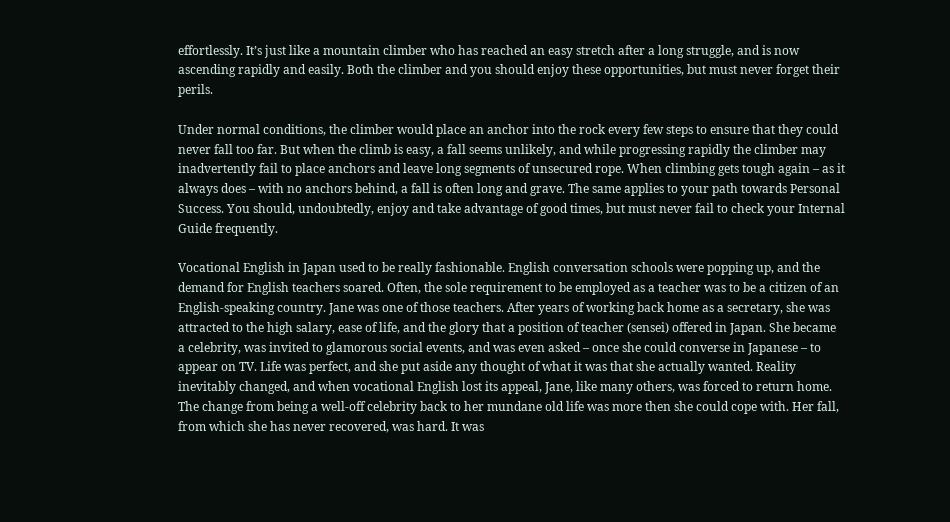effortlessly. It’s just like a mountain climber who has reached an easy stretch after a long struggle, and is now ascending rapidly and easily. Both the climber and you should enjoy these opportunities, but must never forget their perils.

Under normal conditions, the climber would place an anchor into the rock every few steps to ensure that they could never fall too far. But when the climb is easy, a fall seems unlikely, and while progressing rapidly the climber may inadvertently fail to place anchors and leave long segments of unsecured rope. When climbing gets tough again – as it always does – with no anchors behind, a fall is often long and grave. The same applies to your path towards Personal Success. You should, undoubtedly, enjoy and take advantage of good times, but must never fail to check your Internal Guide frequently.

Vocational English in Japan used to be really fashionable. English conversation schools were popping up, and the demand for English teachers soared. Often, the sole requirement to be employed as a teacher was to be a citizen of an English-speaking country. Jane was one of those teachers. After years of working back home as a secretary, she was attracted to the high salary, ease of life, and the glory that a position of teacher (sensei) offered in Japan. She became a celebrity, was invited to glamorous social events, and was even asked – once she could converse in Japanese – to appear on TV. Life was perfect, and she put aside any thought of what it was that she actually wanted. Reality inevitably changed, and when vocational English lost its appeal, Jane, like many others, was forced to return home. The change from being a well-off celebrity back to her mundane old life was more then she could cope with. Her fall, from which she has never recovered, was hard. It was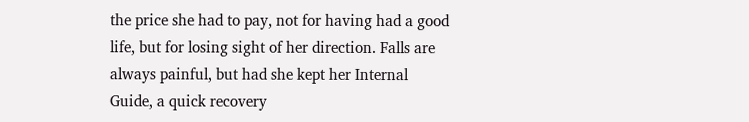the price she had to pay, not for having had a good life, but for losing sight of her direction. Falls are always painful, but had she kept her Internal Guide, a quick recovery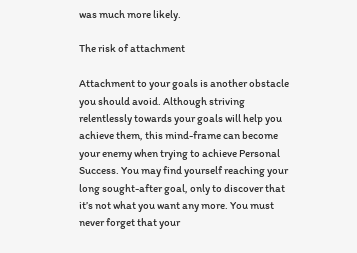was much more likely.

The risk of attachment

Attachment to your goals is another obstacle you should avoid. Although striving relentlessly towards your goals will help you achieve them, this mind-frame can become your enemy when trying to achieve Personal Success. You may find yourself reaching your long sought-after goal, only to discover that it’s not what you want any more. You must never forget that your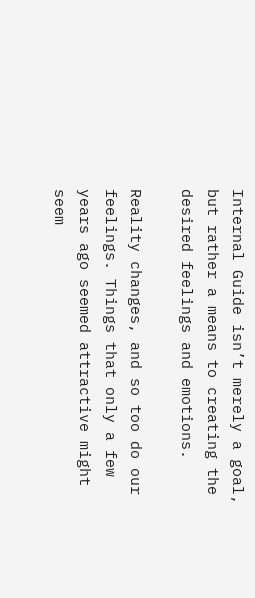Internal Guide isn’t merely a goal, but rather a means to creating the desired feelings and emotions.

Reality changes, and so too do our feelings. Things that only a few years ago seemed attractive might seem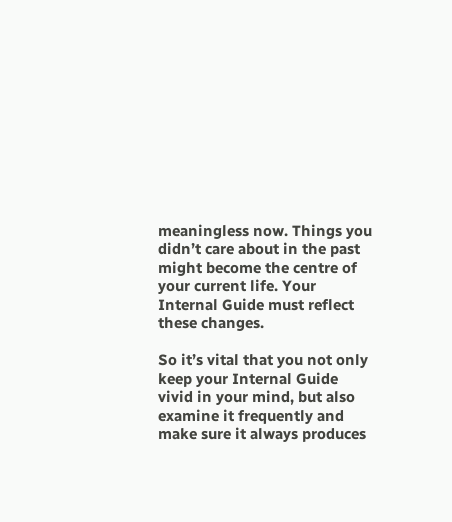meaningless now. Things you didn’t care about in the past might become the centre of your current life. Your Internal Guide must reflect these changes.

So it’s vital that you not only keep your Internal Guide vivid in your mind, but also examine it frequently and make sure it always produces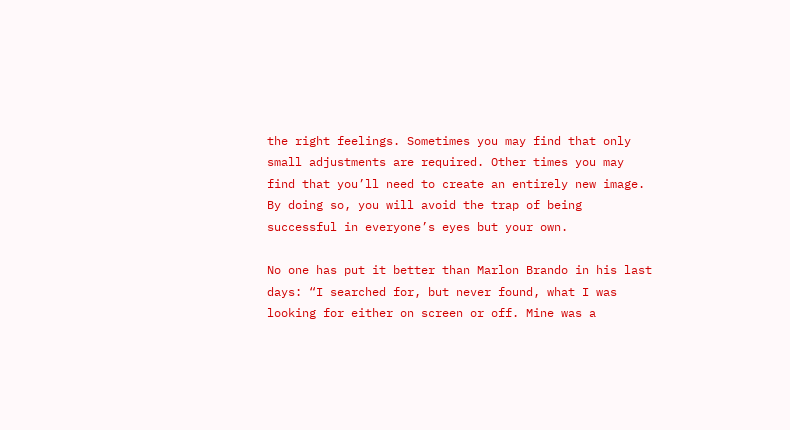the right feelings. Sometimes you may find that only small adjustments are required. Other times you may find that you’ll need to create an entirely new image. By doing so, you will avoid the trap of being successful in everyone’s eyes but your own.

No one has put it better than Marlon Brando in his last days: “I searched for, but never found, what I was looking for either on screen or off. Mine was a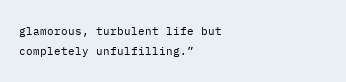glamorous, turbulent life but completely unfulfilling.”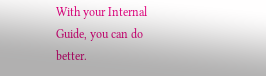With your Internal Guide, you can do better.